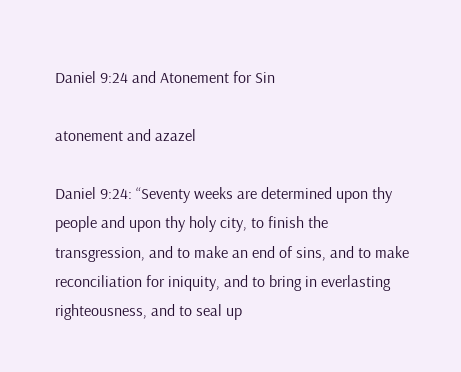Daniel 9:24 and Atonement for Sin

atonement and azazel

Daniel 9:24: “Seventy weeks are determined upon thy people and upon thy holy city, to finish the transgression, and to make an end of sins, and to make reconciliation for iniquity, and to bring in everlasting righteousness, and to seal up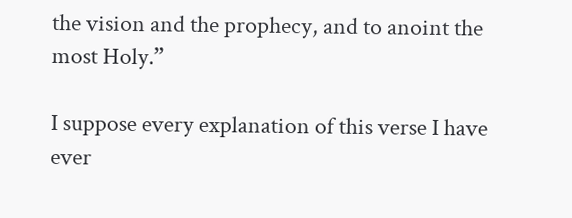the vision and the prophecy, and to anoint the most Holy.”

I suppose every explanation of this verse I have ever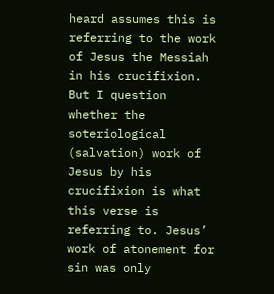heard assumes this is referring to the work of Jesus the Messiah in his crucifixion. But I question whether the soteriological (salvation) work of Jesus by his crucifixion is what this verse is referring to. Jesus’ work of atonement for sin was only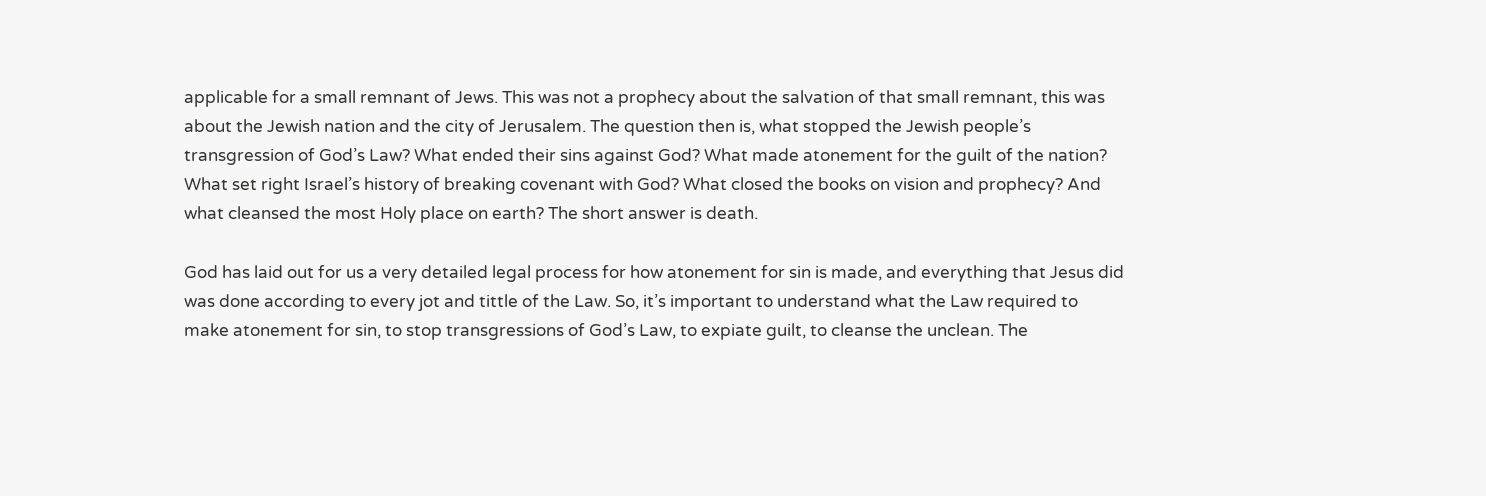applicable for a small remnant of Jews. This was not a prophecy about the salvation of that small remnant, this was about the Jewish nation and the city of Jerusalem. The question then is, what stopped the Jewish people’s transgression of God’s Law? What ended their sins against God? What made atonement for the guilt of the nation? What set right Israel’s history of breaking covenant with God? What closed the books on vision and prophecy? And what cleansed the most Holy place on earth? The short answer is death.

God has laid out for us a very detailed legal process for how atonement for sin is made, and everything that Jesus did was done according to every jot and tittle of the Law. So, it’s important to understand what the Law required to make atonement for sin, to stop transgressions of God’s Law, to expiate guilt, to cleanse the unclean. The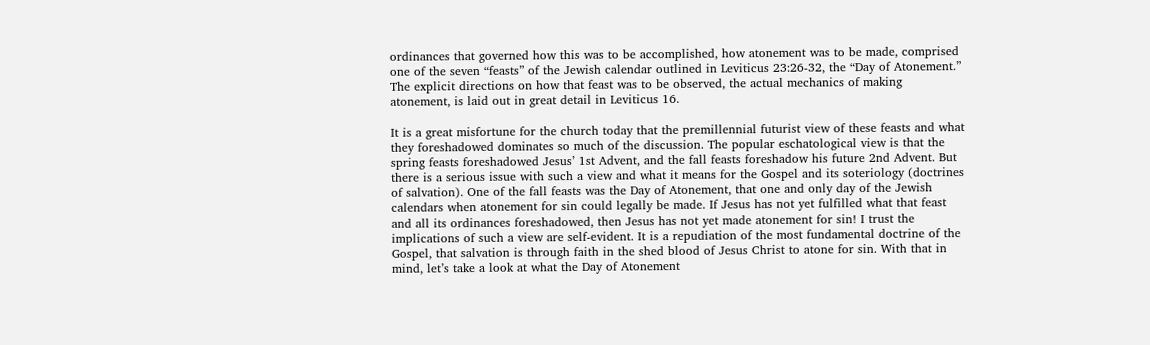ordinances that governed how this was to be accomplished, how atonement was to be made, comprised one of the seven “feasts” of the Jewish calendar outlined in Leviticus 23:26-32, the “Day of Atonement.” The explicit directions on how that feast was to be observed, the actual mechanics of making atonement, is laid out in great detail in Leviticus 16.

It is a great misfortune for the church today that the premillennial futurist view of these feasts and what they foreshadowed dominates so much of the discussion. The popular eschatological view is that the spring feasts foreshadowed Jesus’ 1st Advent, and the fall feasts foreshadow his future 2nd Advent. But there is a serious issue with such a view and what it means for the Gospel and its soteriology (doctrines of salvation). One of the fall feasts was the Day of Atonement, that one and only day of the Jewish calendars when atonement for sin could legally be made. If Jesus has not yet fulfilled what that feast and all its ordinances foreshadowed, then Jesus has not yet made atonement for sin! I trust the implications of such a view are self-evident. It is a repudiation of the most fundamental doctrine of the Gospel, that salvation is through faith in the shed blood of Jesus Christ to atone for sin. With that in mind, let’s take a look at what the Day of Atonement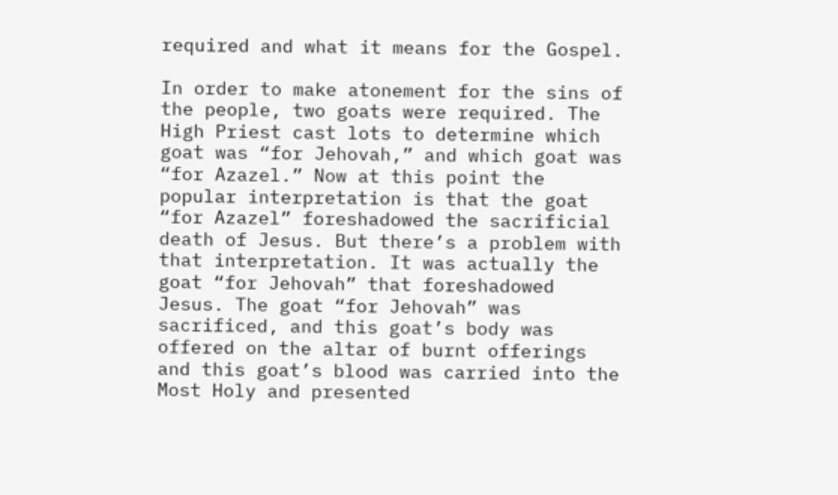required and what it means for the Gospel.

In order to make atonement for the sins of the people, two goats were required. The High Priest cast lots to determine which goat was “for Jehovah,” and which goat was “for Azazel.” Now at this point the popular interpretation is that the goat “for Azazel” foreshadowed the sacrificial death of Jesus. But there’s a problem with that interpretation. It was actually the goat “for Jehovah” that foreshadowed Jesus. The goat “for Jehovah” was sacrificed, and this goat’s body was offered on the altar of burnt offerings and this goat’s blood was carried into the Most Holy and presented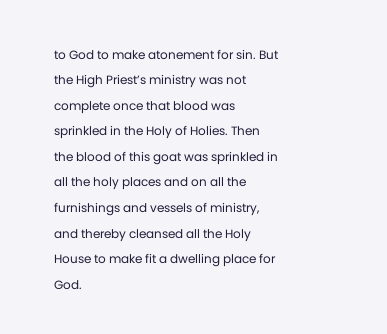to God to make atonement for sin. But the High Priest’s ministry was not complete once that blood was sprinkled in the Holy of Holies. Then the blood of this goat was sprinkled in all the holy places and on all the furnishings and vessels of ministry, and thereby cleansed all the Holy House to make fit a dwelling place for God.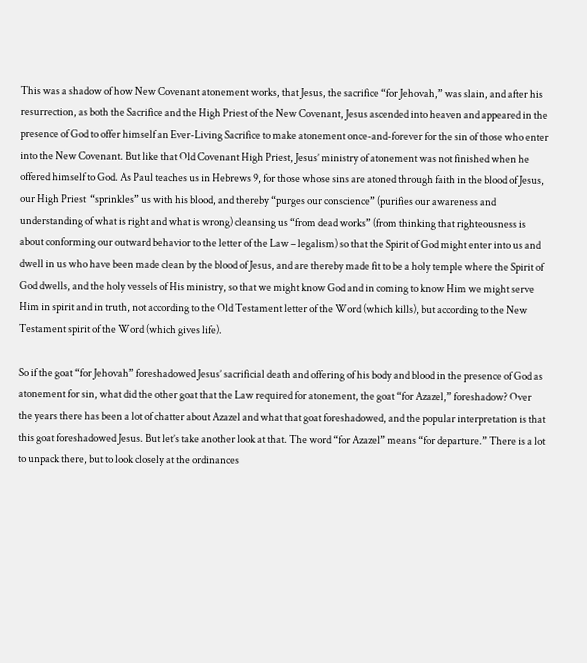This was a shadow of how New Covenant atonement works, that Jesus, the sacrifice “for Jehovah,” was slain, and after his resurrection, as both the Sacrifice and the High Priest of the New Covenant, Jesus ascended into heaven and appeared in the presence of God to offer himself an Ever-Living Sacrifice to make atonement once-and-forever for the sin of those who enter into the New Covenant. But like that Old Covenant High Priest, Jesus’ ministry of atonement was not finished when he offered himself to God. As Paul teaches us in Hebrews 9, for those whose sins are atoned through faith in the blood of Jesus, our High Priest  “sprinkles” us with his blood, and thereby “purges our conscience” (purifies our awareness and understanding of what is right and what is wrong) cleansing us “from dead works” (from thinking that righteousness is about conforming our outward behavior to the letter of the Law – legalism) so that the Spirit of God might enter into us and dwell in us who have been made clean by the blood of Jesus, and are thereby made fit to be a holy temple where the Spirit of God dwells, and the holy vessels of His ministry, so that we might know God and in coming to know Him we might serve Him in spirit and in truth, not according to the Old Testament letter of the Word (which kills), but according to the New Testament spirit of the Word (which gives life).

So if the goat “for Jehovah” foreshadowed Jesus’ sacrificial death and offering of his body and blood in the presence of God as atonement for sin, what did the other goat that the Law required for atonement, the goat “for Azazel,” foreshadow? Over the years there has been a lot of chatter about Azazel and what that goat foreshadowed, and the popular interpretation is that this goat foreshadowed Jesus. But let’s take another look at that. The word “for Azazel” means “for departure.” There is a lot to unpack there, but to look closely at the ordinances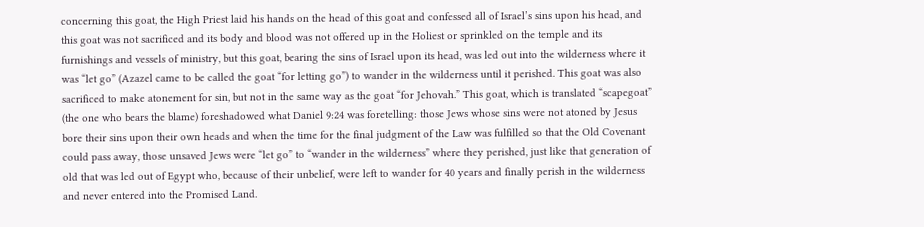concerning this goat, the High Priest laid his hands on the head of this goat and confessed all of Israel’s sins upon his head, and this goat was not sacrificed and its body and blood was not offered up in the Holiest or sprinkled on the temple and its furnishings and vessels of ministry, but this goat, bearing the sins of Israel upon its head, was led out into the wilderness where it was “let go” (Azazel came to be called the goat “for letting go”) to wander in the wilderness until it perished. This goat was also sacrificed to make atonement for sin, but not in the same way as the goat “for Jehovah.” This goat, which is translated “scapegoat” (the one who bears the blame) foreshadowed what Daniel 9:24 was foretelling: those Jews whose sins were not atoned by Jesus bore their sins upon their own heads and when the time for the final judgment of the Law was fulfilled so that the Old Covenant could pass away, those unsaved Jews were “let go” to “wander in the wilderness” where they perished, just like that generation of old that was led out of Egypt who, because of their unbelief, were left to wander for 40 years and finally perish in the wilderness and never entered into the Promised Land.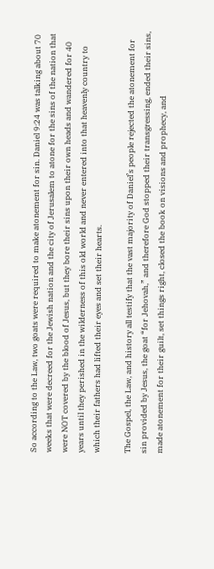So according to the Law, two goats were required to make atonement for sin. Daniel 9:24 was talking about 70 weeks that were decreed for the Jewish nation and the city of Jerusalem to atone for the sins of the nation that were NOT covered by the blood of Jesus, but they bore their sins upon their own heads and wandered for 40 years until they perished in the wilderness of this old world and never entered into that heavenly country to which their fathers had lifted their eyes and set their hearts.

The Gospel, the Law, and history all testify that the vast majority of Daniel’s people rejected the atonement for sin provided by Jesus, the goat “for Jehovah,” and therefore God stopped their transgressing, ended their sins, made atonement for their guilt, set things right, closed the book on visions and prophecy, and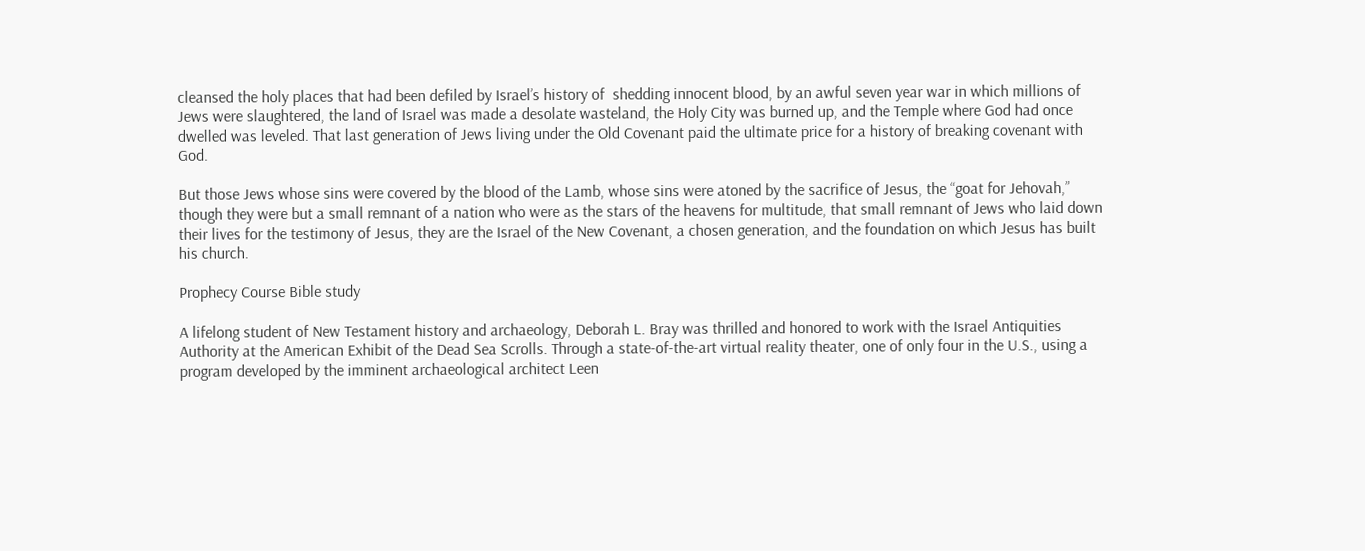cleansed the holy places that had been defiled by Israel’s history of  shedding innocent blood, by an awful seven year war in which millions of Jews were slaughtered, the land of Israel was made a desolate wasteland, the Holy City was burned up, and the Temple where God had once dwelled was leveled. That last generation of Jews living under the Old Covenant paid the ultimate price for a history of breaking covenant with God.

But those Jews whose sins were covered by the blood of the Lamb, whose sins were atoned by the sacrifice of Jesus, the “goat for Jehovah,” though they were but a small remnant of a nation who were as the stars of the heavens for multitude, that small remnant of Jews who laid down their lives for the testimony of Jesus, they are the Israel of the New Covenant, a chosen generation, and the foundation on which Jesus has built his church.

Prophecy Course Bible study

A lifelong student of New Testament history and archaeology, Deborah L. Bray was thrilled and honored to work with the Israel Antiquities Authority at the American Exhibit of the Dead Sea Scrolls. Through a state-of-the-art virtual reality theater, one of only four in the U.S., using a program developed by the imminent archaeological architect Leen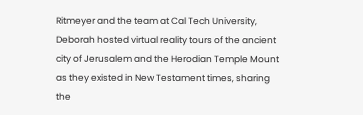Ritmeyer and the team at Cal Tech University, Deborah hosted virtual reality tours of the ancient city of Jerusalem and the Herodian Temple Mount as they existed in New Testament times, sharing the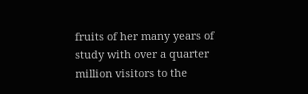fruits of her many years of study with over a quarter million visitors to the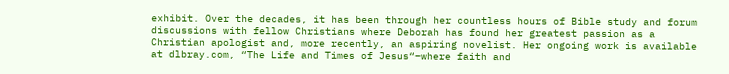exhibit. Over the decades, it has been through her countless hours of Bible study and forum discussions with fellow Christians where Deborah has found her greatest passion as a Christian apologist and, more recently, an aspiring novelist. Her ongoing work is available at dlbray.com, “The Life and Times of Jesus“–where faith and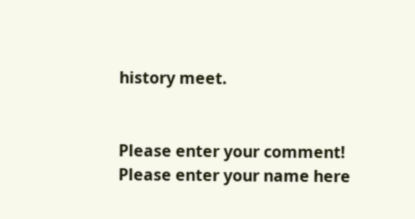history meet.


Please enter your comment!
Please enter your name here